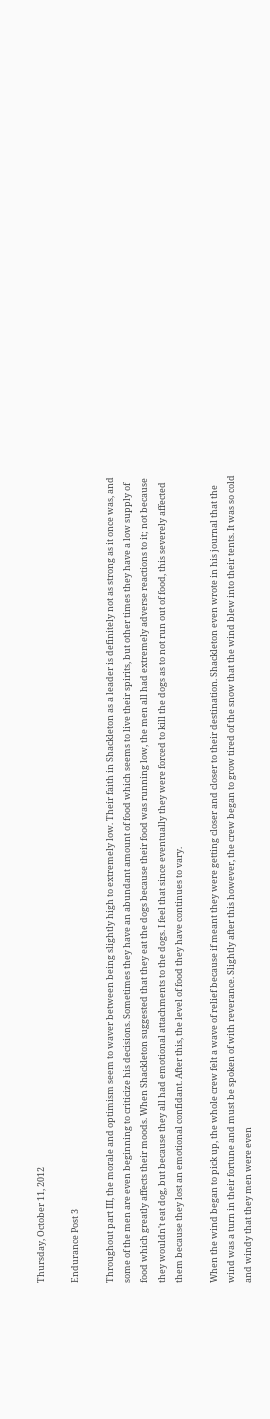Thursday, October 11, 2012

Endurance Post 3

Throughout part III, the morale and optimism seem to waver between being slightly high to extremely low. Their faith in Shackleton as a leader is definitely not as strong as it once was, and some of the men are even beginning to criticize his decisions. Sometimes they have an abundant amount of food which seems to live their spirits, but other times they have a low supply of food which greatly affects their moods. When Shackleton suggested that they eat the dogs because their food was running low, the men all had extremely adverse reactions to it; not because they wouldn't eat dog, but because they all had emotional attachments to the dogs. I feel that since eventually they were forced to kill the dogs as to not run out of food, this severely affected them because they lost an emotional confidant. After this, the level of food they have continues to vary.

When the wind began to pick up, the whole crew felt a wave of relief because if meant they were getting closer and closer to their destination. Shackleton even wrote in his journal that the wind was a turn in their fortune and must be spoken of with reverance. Slightly after this however, the crew began to grow tired of the snow that the wind blew into their tents. It was so cold and windy that they men were even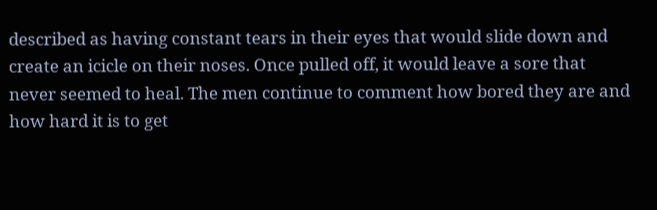described as having constant tears in their eyes that would slide down and create an icicle on their noses. Once pulled off, it would leave a sore that never seemed to heal. The men continue to comment how bored they are and how hard it is to get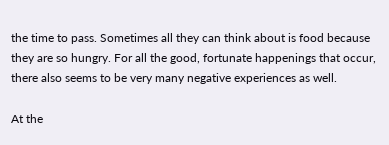the time to pass. Sometimes all they can think about is food because they are so hungry. For all the good, fortunate happenings that occur, there also seems to be very many negative experiences as well.

At the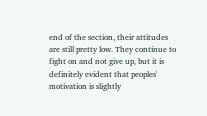end of the section, their attitudes are still pretty low. They continue to fight on and not give up, but it is definitely evident that peoples' motivation is slightly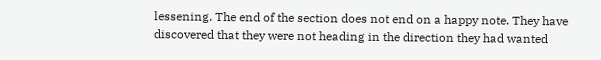lessening. The end of the section does not end on a happy note. They have discovered that they were not heading in the direction they had wanted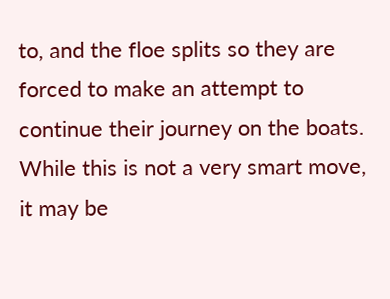to, and the floe splits so they are forced to make an attempt to continue their journey on the boats. While this is not a very smart move, it may be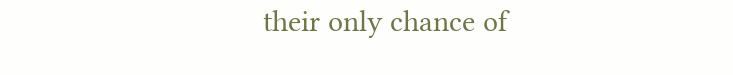their only chance of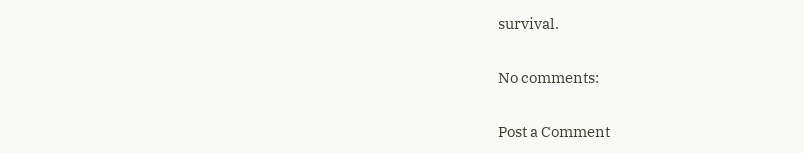survival.

No comments:

Post a Comment